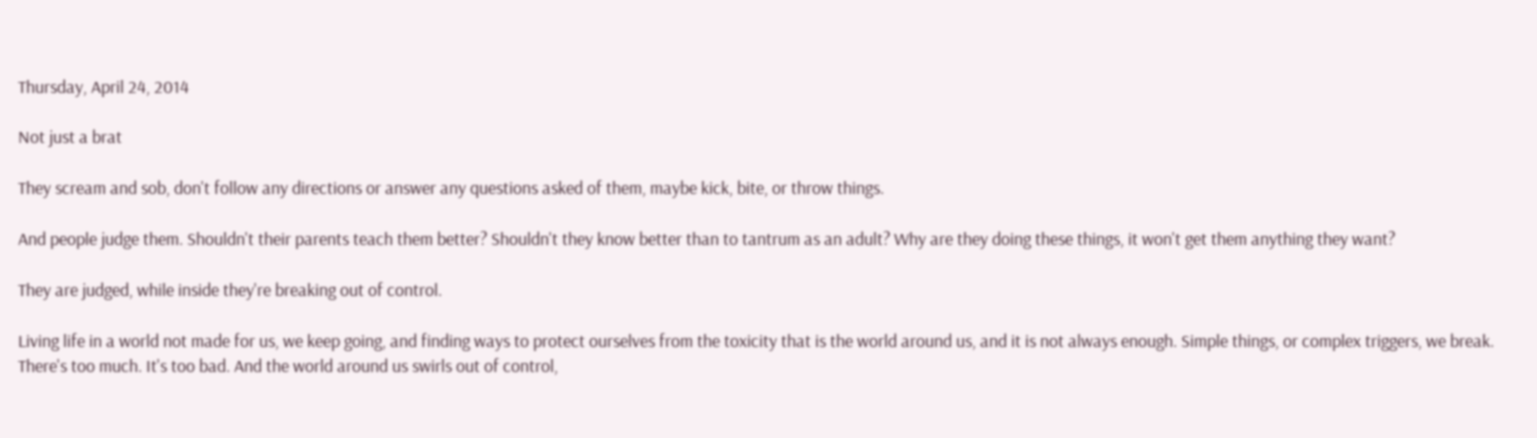Thursday, April 24, 2014

Not just a brat

They scream and sob, don't follow any directions or answer any questions asked of them, maybe kick, bite, or throw things.

And people judge them. Shouldn't their parents teach them better? Shouldn't they know better than to tantrum as an adult? Why are they doing these things, it won't get them anything they want?

They are judged, while inside they're breaking out of control.

Living life in a world not made for us, we keep going, and finding ways to protect ourselves from the toxicity that is the world around us, and it is not always enough. Simple things, or complex triggers, we break. There's too much. It's too bad. And the world around us swirls out of control,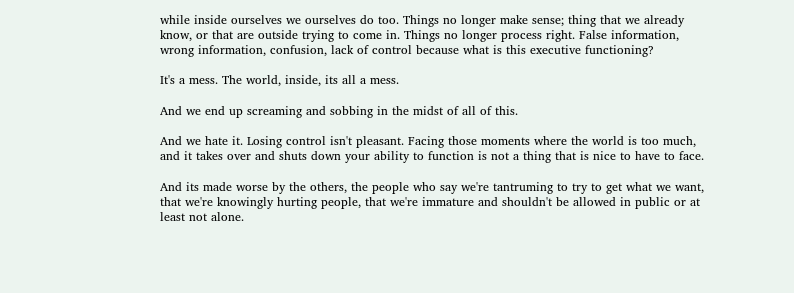while inside ourselves we ourselves do too. Things no longer make sense; thing that we already know, or that are outside trying to come in. Things no longer process right. False information, wrong information, confusion, lack of control because what is this executive functioning?

It's a mess. The world, inside, its all a mess.

And we end up screaming and sobbing in the midst of all of this.

And we hate it. Losing control isn't pleasant. Facing those moments where the world is too much, and it takes over and shuts down your ability to function is not a thing that is nice to have to face.

And its made worse by the others, the people who say we're tantruming to try to get what we want, that we're knowingly hurting people, that we're immature and shouldn't be allowed in public or at least not alone.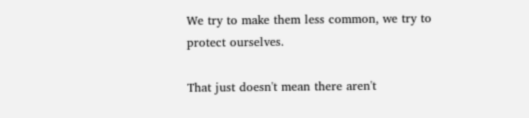We try to make them less common, we try to protect ourselves.

That just doesn't mean there aren't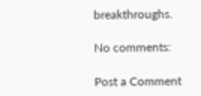breakthroughs.

No comments:

Post a Comment